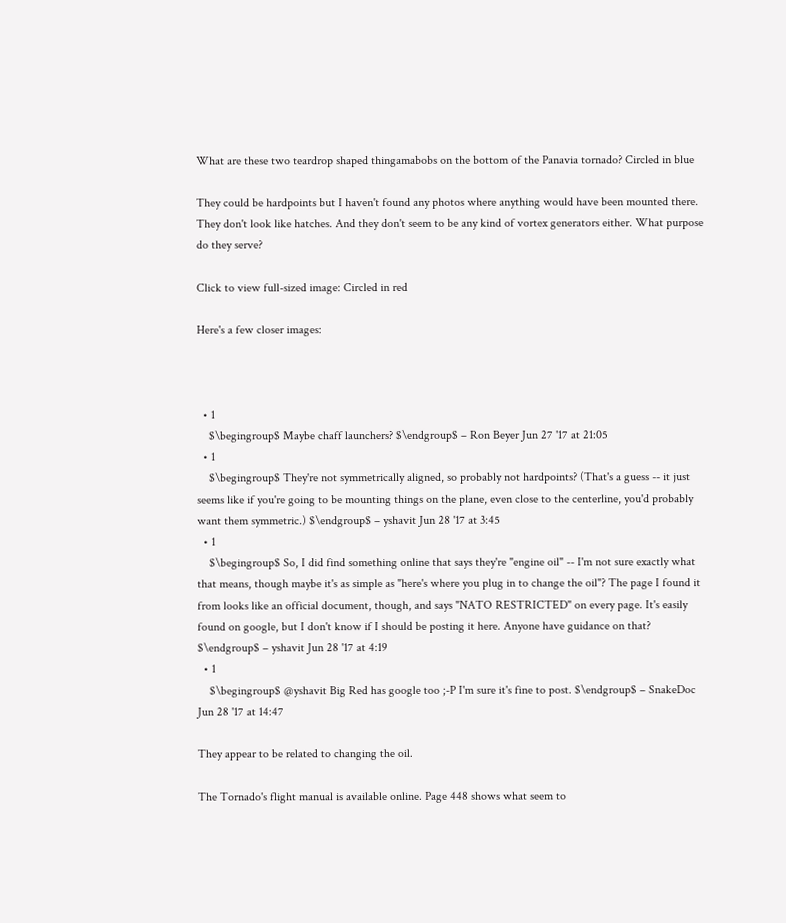What are these two teardrop shaped thingamabobs on the bottom of the Panavia tornado? Circled in blue

They could be hardpoints but I haven't found any photos where anything would have been mounted there. They don't look like hatches. And they don't seem to be any kind of vortex generators either. What purpose do they serve?

Click to view full-sized image: Circled in red

Here's a few closer images:



  • 1
    $\begingroup$ Maybe chaff launchers? $\endgroup$ – Ron Beyer Jun 27 '17 at 21:05
  • 1
    $\begingroup$ They're not symmetrically aligned, so probably not hardpoints? (That's a guess -- it just seems like if you're going to be mounting things on the plane, even close to the centerline, you'd probably want them symmetric.) $\endgroup$ – yshavit Jun 28 '17 at 3:45
  • 1
    $\begingroup$ So, I did find something online that says they're "engine oil" -- I'm not sure exactly what that means, though maybe it's as simple as "here's where you plug in to change the oil"? The page I found it from looks like an official document, though, and says "NATO RESTRICTED" on every page. It's easily found on google, but I don't know if I should be posting it here. Anyone have guidance on that? $\endgroup$ – yshavit Jun 28 '17 at 4:19
  • 1
    $\begingroup$ @yshavit Big Red has google too ;-P I'm sure it's fine to post. $\endgroup$ – SnakeDoc Jun 28 '17 at 14:47

They appear to be related to changing the oil.

The Tornado's flight manual is available online. Page 448 shows what seem to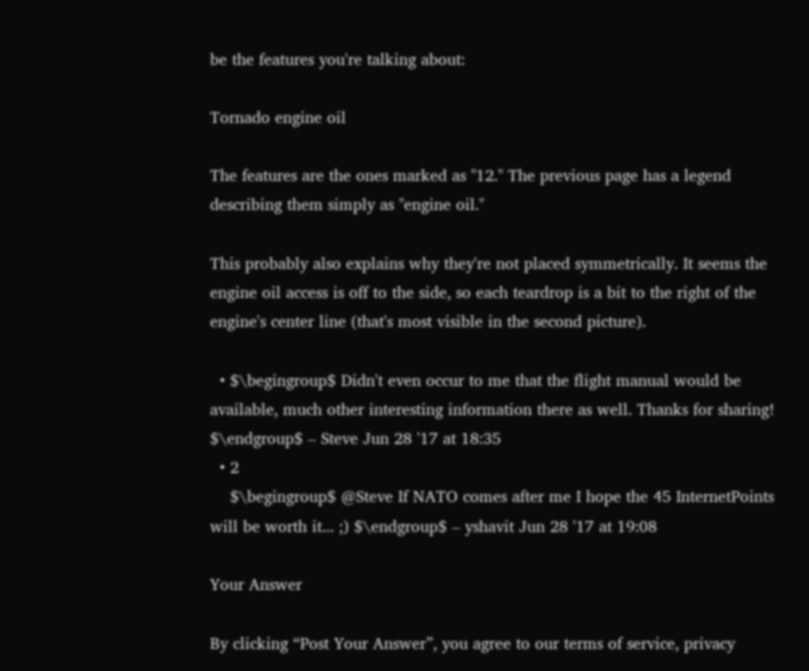be the features you're talking about:

Tornado engine oil

The features are the ones marked as "12." The previous page has a legend describing them simply as "engine oil."

This probably also explains why they're not placed symmetrically. It seems the engine oil access is off to the side, so each teardrop is a bit to the right of the engine's center line (that's most visible in the second picture).

  • $\begingroup$ Didn't even occur to me that the flight manual would be available, much other interesting information there as well. Thanks for sharing! $\endgroup$ – Steve Jun 28 '17 at 18:35
  • 2
    $\begingroup$ @Steve If NATO comes after me I hope the 45 InternetPoints will be worth it... ;) $\endgroup$ – yshavit Jun 28 '17 at 19:08

Your Answer

By clicking “Post Your Answer”, you agree to our terms of service, privacy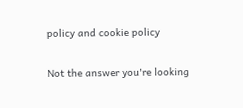policy and cookie policy

Not the answer you're looking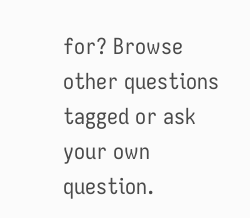for? Browse other questions tagged or ask your own question.